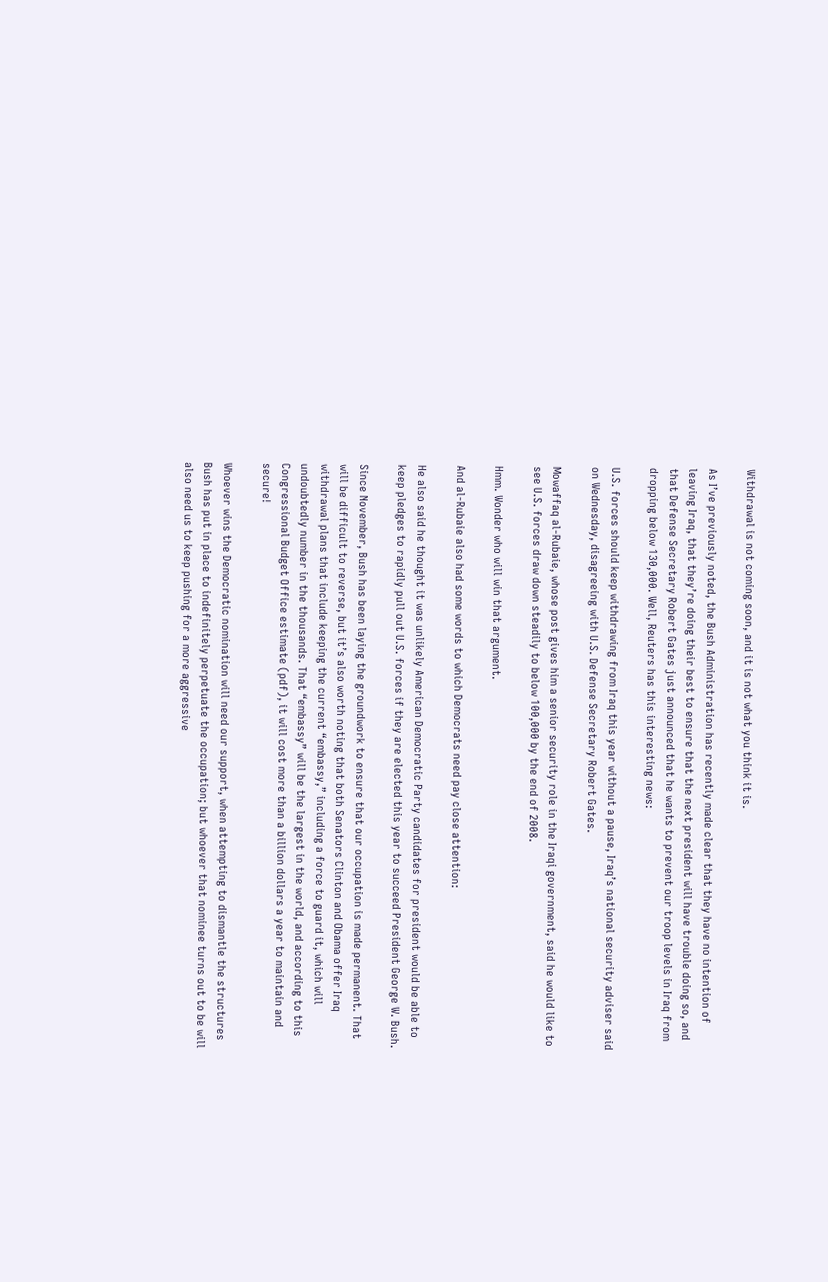Withdrawal is not coming soon, and it is not what you think it is.

As I’ve previously noted, the Bush Administration has recently made clear that they have no intention of leaving Iraq, that they’re doing their best to ensure that the next president will have trouble doing so, and that Defense Secretary Robert Gates just announced that he wants to prevent our troop levels in Iraq from dropping below 130,000. Well, Reuters has this interesting news:

U.S. forces should keep withdrawing from Iraq this year without a pause, Iraq’s national security adviser said on Wednesday, disagreeing with U.S. Defense Secretary Robert Gates.

Mowaffaq al-Rubaie, whose post gives him a senior security role in the Iraqi government, said he would like to see U.S. forces draw down steadily to below 100,000 by the end of 2008.

Hmm. Wonder who will win that argument.

And al-Rubaie also had some words to which Democrats need pay close attention:

He also said he thought it was unlikely American Democratic Party candidates for president would be able to keep pledges to rapidly pull out U.S. forces if they are elected this year to succeed President George W. Bush.

Since November, Bush has been laying the groundwork to ensure that our occupation is made permanent. That will be difficult to reverse, but it’s also worth noting that both Senators Clinton and Obama offer Iraq withdrawal plans that include keeping the current “embassy,” including a force to guard it, which will undoubtedly number in the thousands. That “embassy” will be the largest in the world, and according to this Congressional Budget Office estimate (pdf), it will cost more than a billion dollars a year to maintain and secure!

Whoever wins the Democratic nomination will need our support, when attempting to dismantle the structures Bush has put in place to indefinitely perpetuate the occupation; but whoever that nominee turns out to be will also need us to keep pushing for a more aggressive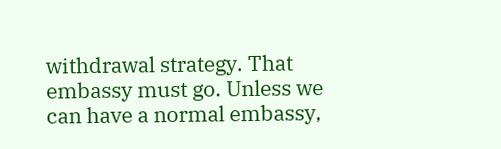withdrawal strategy. That embassy must go. Unless we can have a normal embassy,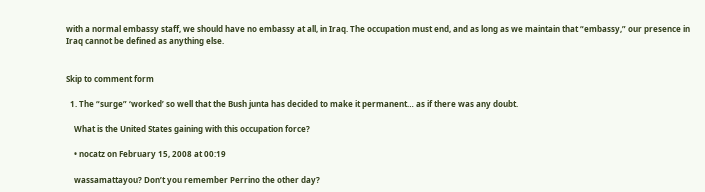with a normal embassy staff, we should have no embassy at all, in Iraq. The occupation must end, and as long as we maintain that “embassy,” our presence in Iraq cannot be defined as anything else.


Skip to comment form

  1. The “surge” ‘worked’ so well that the Bush junta has decided to make it permanent… as if there was any doubt.

    What is the United States gaining with this occupation force?

    • nocatz on February 15, 2008 at 00:19

    wassamattayou? Don’t you remember Perrino the other day?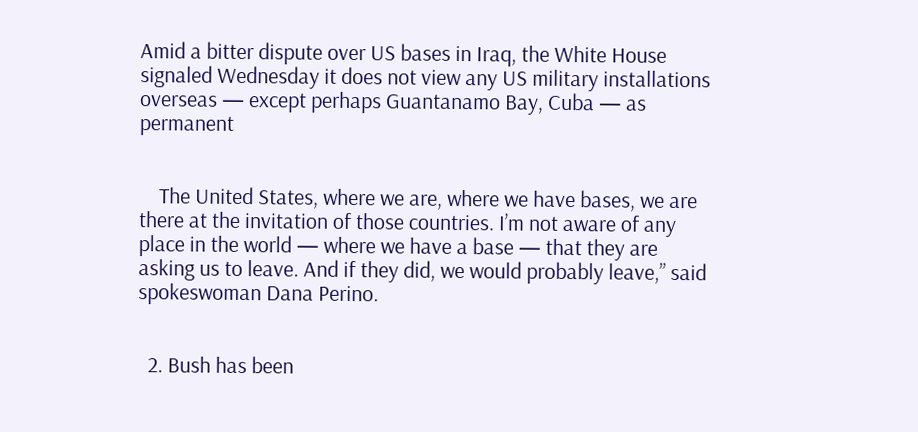Amid a bitter dispute over US bases in Iraq, the White House signaled Wednesday it does not view any US military installations overseas — except perhaps Guantanamo Bay, Cuba — as permanent


    The United States, where we are, where we have bases, we are there at the invitation of those countries. I’m not aware of any place in the world — where we have a base — that they are asking us to leave. And if they did, we would probably leave,” said spokeswoman Dana Perino.


  2. Bush has been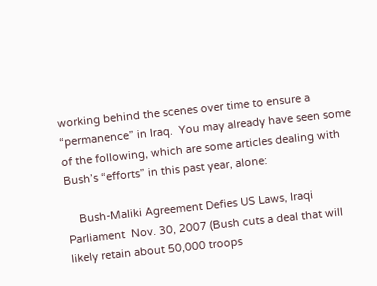working behind the scenes over time to ensure a “permanence” in Iraq.  You may already have seen some of the following, which are some articles dealing with Bush’s “efforts” in this past year, alone:

    Bush-Maliki Agreement Defies US Laws, Iraqi Parliament  Nov. 30, 2007 (Bush cuts a deal that will likely retain about 50,000 troops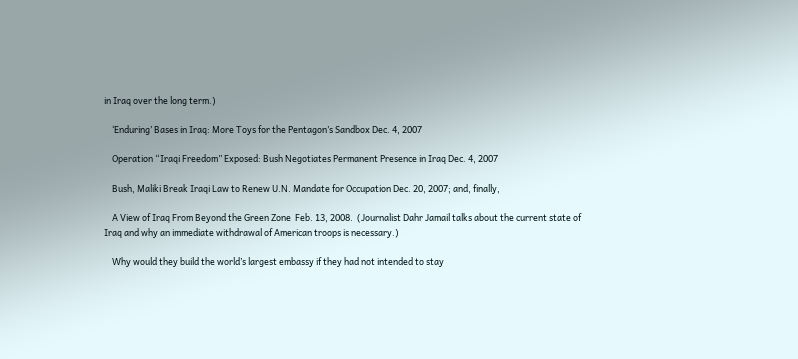in Iraq over the long term.)

    ‘Enduring’ Bases in Iraq: More Toys for the Pentagon’s Sandbox Dec. 4, 2007

    Operation “Iraqi Freedom” Exposed: Bush Negotiates Permanent Presence in Iraq Dec. 4, 2007

    Bush, Maliki Break Iraqi Law to Renew U.N. Mandate for Occupation Dec. 20, 2007; and, finally,

    A View of Iraq From Beyond the Green Zone  Feb. 13, 2008.  (Journalist Dahr Jamail talks about the current state of Iraq and why an immediate withdrawal of American troops is necessary.)

    Why would they build the world’s largest embassy if they had not intended to stay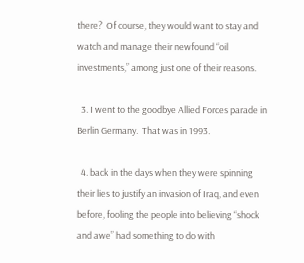there?  Of course, they would want to stay and watch and manage their newfound “oil investments,” among just one of their reasons.

  3. I went to the goodbye Allied Forces parade in Berlin Germany.  That was in 1993.

  4. back in the days when they were spinning their lies to justify an invasion of Iraq, and even before, fooling the people into believing “shock and awe” had something to do with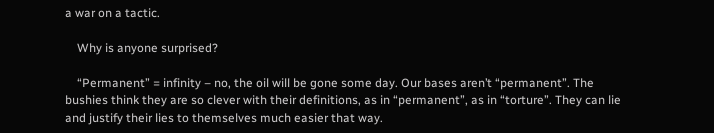a war on a tactic.

    Why is anyone surprised?

    “Permanent” = infinity – no, the oil will be gone some day. Our bases aren’t “permanent”. The bushies think they are so clever with their definitions, as in “permanent”, as in “torture”. They can lie and justify their lies to themselves much easier that way.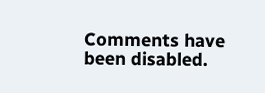Comments have been disabled.